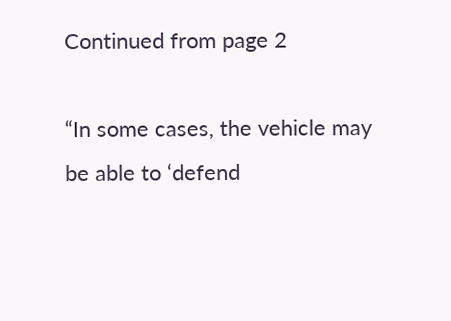Continued from page 2

“In some cases, the vehicle may be able to ‘defend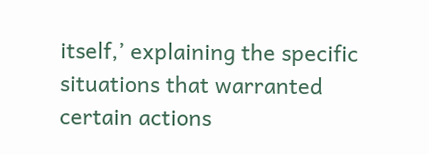itself,’ explaining the specific situations that warranted certain actions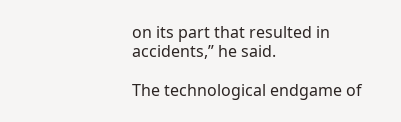on its part that resulted in accidents,” he said.

The technological endgame of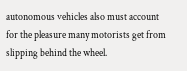autonomous vehicles also must account for the pleasure many motorists get from slipping behind the wheel.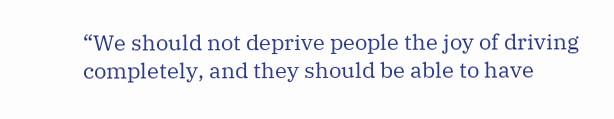“We should not deprive people the joy of driving completely, and they should be able to have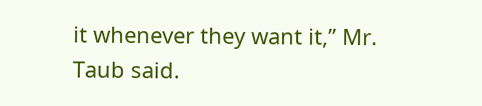it whenever they want it,” Mr. Taub said.